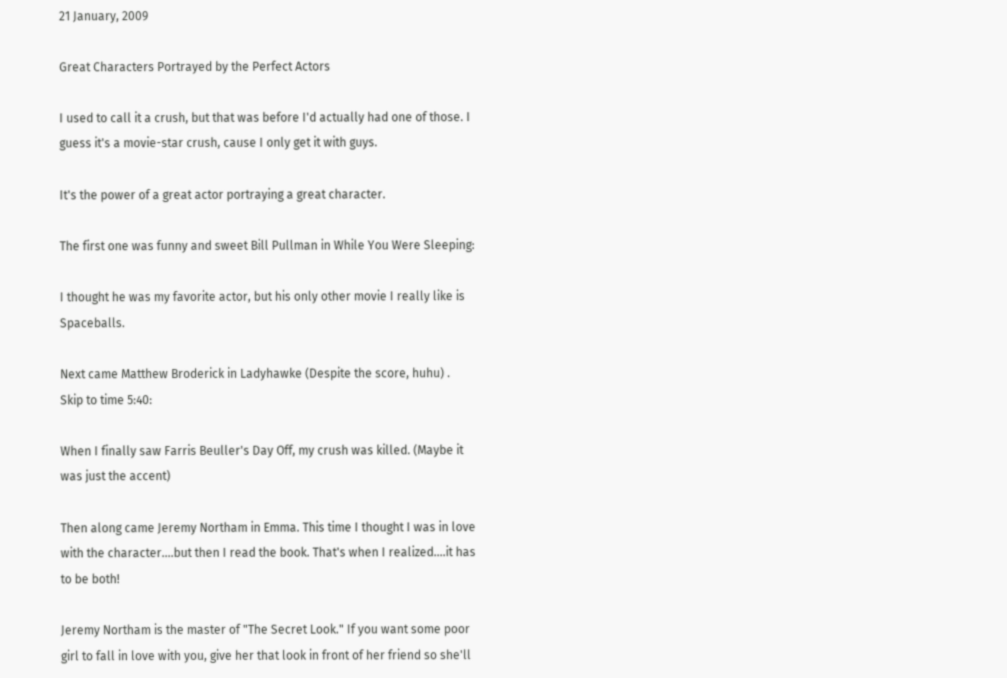21 January, 2009

Great Characters Portrayed by the Perfect Actors

I used to call it a crush, but that was before I'd actually had one of those. I guess it's a movie-star crush, cause I only get it with guys.

It's the power of a great actor portraying a great character.

The first one was funny and sweet Bill Pullman in While You Were Sleeping:

I thought he was my favorite actor, but his only other movie I really like is Spaceballs.

Next came Matthew Broderick in Ladyhawke (Despite the score, huhu) . Skip to time 5:40:

When I finally saw Farris Beuller's Day Off, my crush was killed. (Maybe it was just the accent)

Then along came Jeremy Northam in Emma. This time I thought I was in love with the character....but then I read the book. That's when I realized....it has to be both!

Jeremy Northam is the master of "The Secret Look." If you want some poor girl to fall in love with you, give her that look in front of her friend so she'll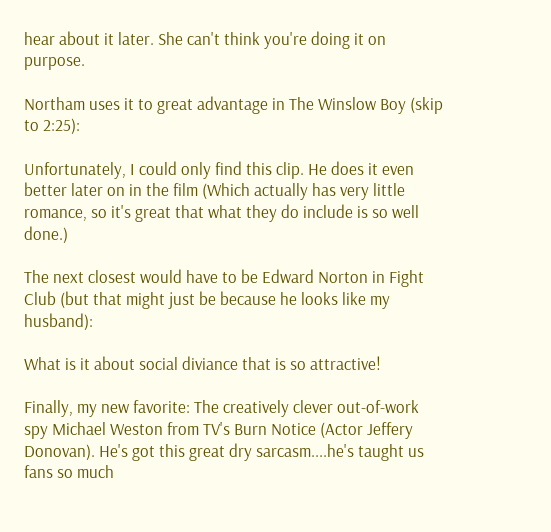hear about it later. She can't think you're doing it on purpose.

Northam uses it to great advantage in The Winslow Boy (skip to 2:25):

Unfortunately, I could only find this clip. He does it even better later on in the film (Which actually has very little romance, so it's great that what they do include is so well done.)

The next closest would have to be Edward Norton in Fight Club (but that might just be because he looks like my husband):

What is it about social diviance that is so attractive!

Finally, my new favorite: The creatively clever out-of-work spy Michael Weston from TV's Burn Notice (Actor Jeffery Donovan). He's got this great dry sarcasm....he's taught us fans so much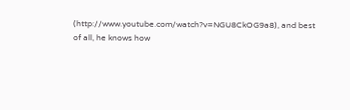(http://www.youtube.com/watch?v=NGU8CkOG9a8), and best of all, he knows how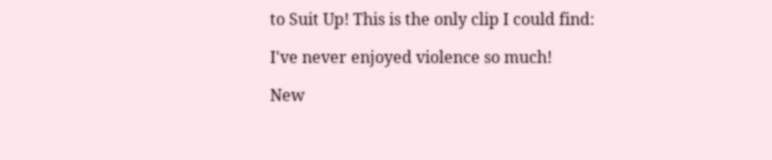to Suit Up! This is the only clip I could find:

I've never enjoyed violence so much!

New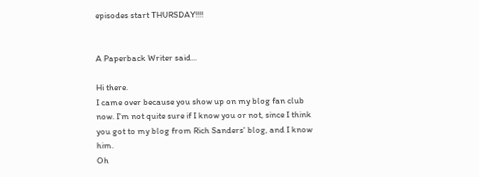episodes start THURSDAY!!!!


A Paperback Writer said...

Hi there.
I came over because you show up on my blog fan club now. I'm not quite sure if I know you or not, since I think you got to my blog from Rich Sanders' blog, and I know him.
Oh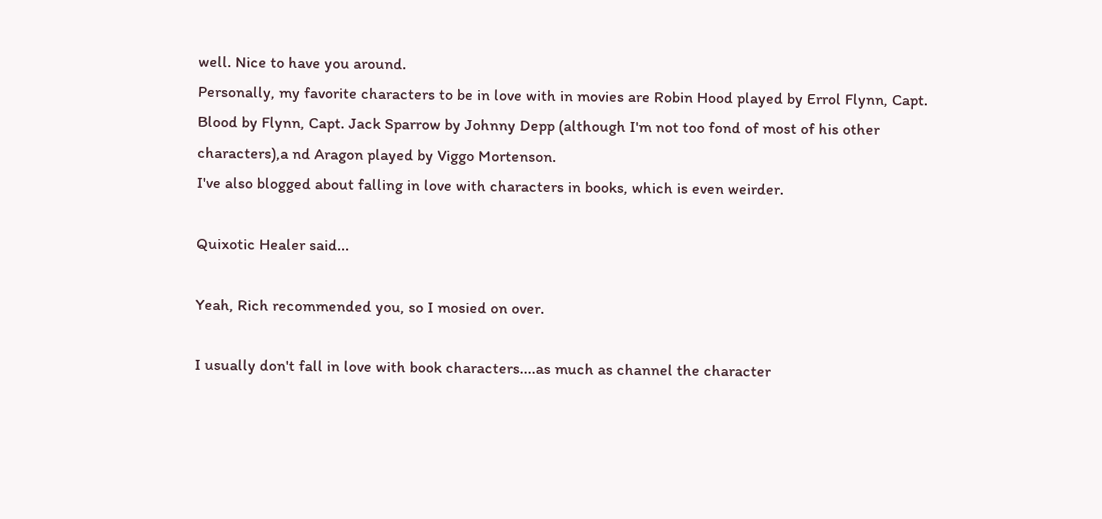well. Nice to have you around.
Personally, my favorite characters to be in love with in movies are Robin Hood played by Errol Flynn, Capt. Blood by Flynn, Capt. Jack Sparrow by Johnny Depp (although I'm not too fond of most of his other characters),a nd Aragon played by Viggo Mortenson.
I've also blogged about falling in love with characters in books, which is even weirder.

Quixotic Healer said...

Yeah, Rich recommended you, so I mosied on over.

I usually don't fall in love with book characters....as much as channel the character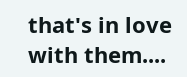that's in love with them....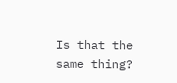Is that the same thing?